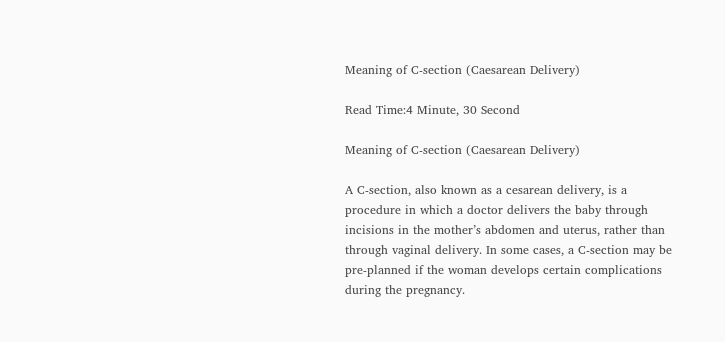Meaning of C-section (Caesarean Delivery)

Read Time:4 Minute, 30 Second

Meaning of C-section (Caesarean Delivery)

A C-section, also known as a cesarean delivery, is a procedure in which a doctor delivers the baby through incisions in the mother’s abdomen and uterus, rather than through vaginal delivery. In some cases, a C-section may be pre-planned if the woman develops certain complications during the pregnancy.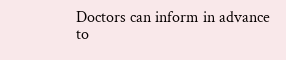Doctors can inform in advance to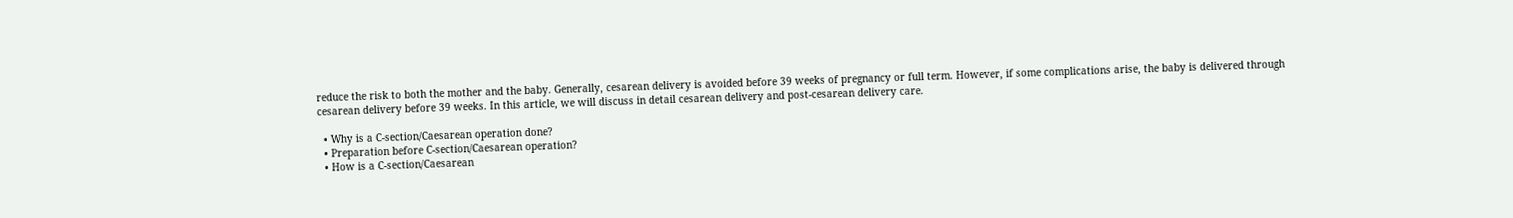reduce the risk to both the mother and the baby. Generally, cesarean delivery is avoided before 39 weeks of pregnancy or full term. However, if some complications arise, the baby is delivered through cesarean delivery before 39 weeks. In this article, we will discuss in detail cesarean delivery and post-cesarean delivery care.

  • Why is a C-section/Caesarean operation done?
  • Preparation before C-section/Caesarean operation?
  • How is a C-section/Caesarean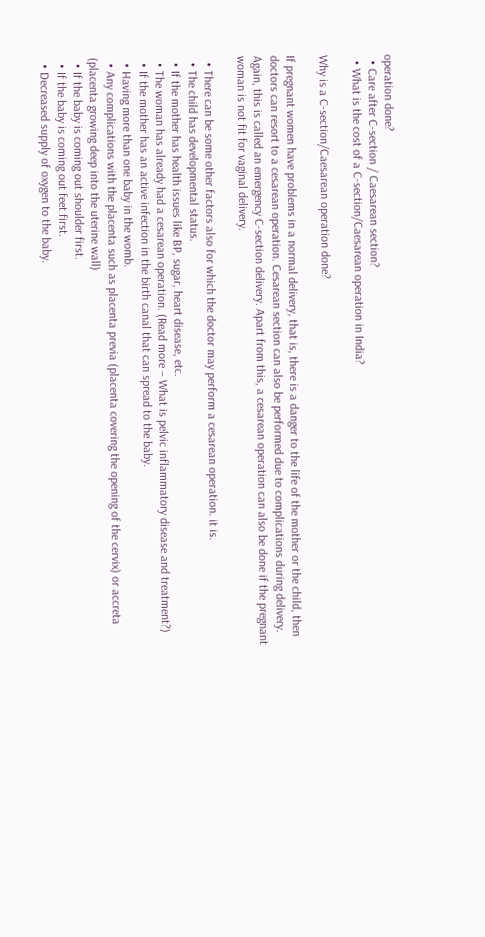operation done?
  • Care after C-section / Caesarean section?
  • What is the cost of a C-section/Caesarean operation in India?

Why is a C-section/Caesarean operation done?

If pregnant women have problems in a normal delivery, that is, there is a danger to the life of the mother or the child, then doctors can resort to a cesarean operation. Cesarean section can also be performed due to complications during delivery. Again, this is called an emergency C-section delivery. Apart from this, a cesarean operation can also be done if the pregnant woman is not fit for vaginal delivery.

  • There can be some other factors also for which the doctor may perform a cesarean operation. it is.
  • The child has developmental status.
  • If the mother has health issues like BP, sugar, heart disease, etc.
  • The woman has already had a cesarean operation. (Read more – What is pelvic inflammatory disease and treatment?)
  • If the mother has an active infection in the birth canal that can spread to the baby.
  • Having more than one baby in the womb.
  • Any complications with the placenta such as placenta previa (placenta covering the opening of the cervix) or accreta (placenta growing deep into the uterine wall)
  • If the baby is coming out shoulder first.
  • If the baby is coming out feet first.
  • Decreased supply of oxygen to the baby.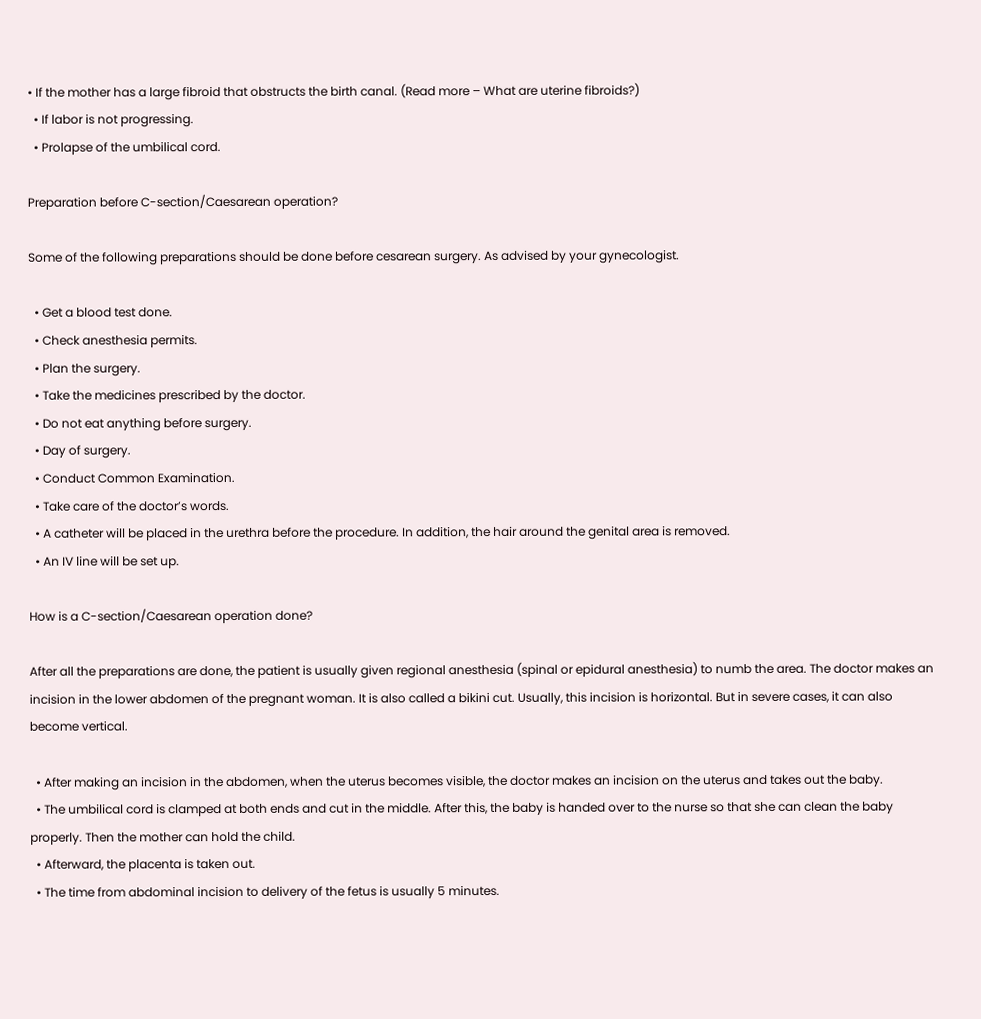• If the mother has a large fibroid that obstructs the birth canal. (Read more – What are uterine fibroids?)
  • If labor is not progressing.
  • Prolapse of the umbilical cord.

Preparation before C-section/Caesarean operation?

Some of the following preparations should be done before cesarean surgery. As advised by your gynecologist.

  • Get a blood test done.
  • Check anesthesia permits.
  • Plan the surgery.
  • Take the medicines prescribed by the doctor.
  • Do not eat anything before surgery.
  • Day of surgery.
  • Conduct Common Examination.
  • Take care of the doctor’s words.
  • A catheter will be placed in the urethra before the procedure. In addition, the hair around the genital area is removed.
  • An IV line will be set up.

How is a C-section/Caesarean operation done?

After all the preparations are done, the patient is usually given regional anesthesia (spinal or epidural anesthesia) to numb the area. The doctor makes an incision in the lower abdomen of the pregnant woman. It is also called a bikini cut. Usually, this incision is horizontal. But in severe cases, it can also become vertical.

  • After making an incision in the abdomen, when the uterus becomes visible, the doctor makes an incision on the uterus and takes out the baby.
  • The umbilical cord is clamped at both ends and cut in the middle. After this, the baby is handed over to the nurse so that she can clean the baby properly. Then the mother can hold the child.
  • Afterward, the placenta is taken out.
  • The time from abdominal incision to delivery of the fetus is usually 5 minutes.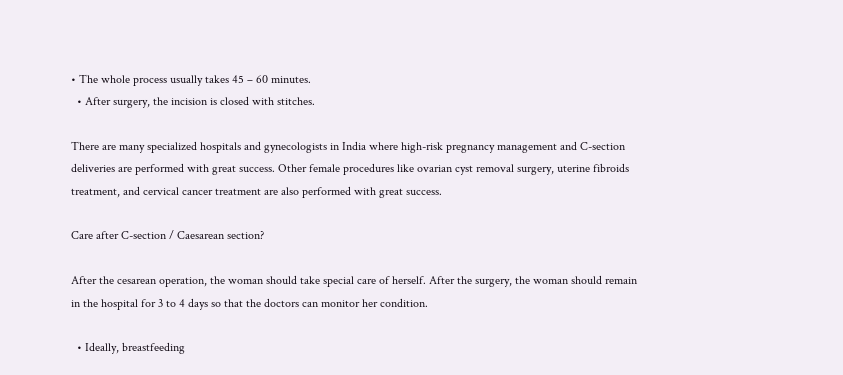• The whole process usually takes 45 – 60 minutes.
  • After surgery, the incision is closed with stitches.

There are many specialized hospitals and gynecologists in India where high-risk pregnancy management and C-section deliveries are performed with great success. Other female procedures like ovarian cyst removal surgery, uterine fibroids treatment, and cervical cancer treatment are also performed with great success.

Care after C-section / Caesarean section?

After the cesarean operation, the woman should take special care of herself. After the surgery, the woman should remain in the hospital for 3 to 4 days so that the doctors can monitor her condition.

  • Ideally, breastfeeding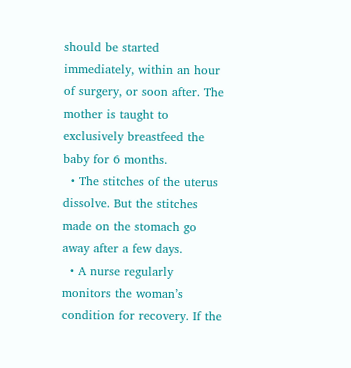should be started immediately, within an hour of surgery, or soon after. The mother is taught to exclusively breastfeed the baby for 6 months.
  • The stitches of the uterus dissolve. But the stitches made on the stomach go away after a few days.
  • A nurse regularly monitors the woman’s condition for recovery. If the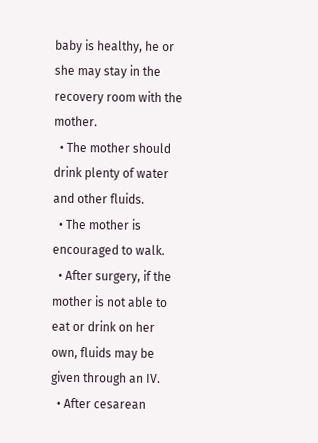baby is healthy, he or she may stay in the recovery room with the mother.
  • The mother should drink plenty of water and other fluids.
  • The mother is encouraged to walk.
  • After surgery, if the mother is not able to eat or drink on her own, fluids may be given through an IV.
  • After cesarean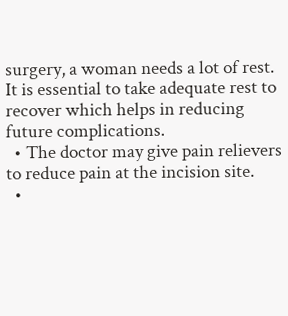surgery, a woman needs a lot of rest. It is essential to take adequate rest to recover which helps in reducing future complications.
  • The doctor may give pain relievers to reduce pain at the incision site.
  •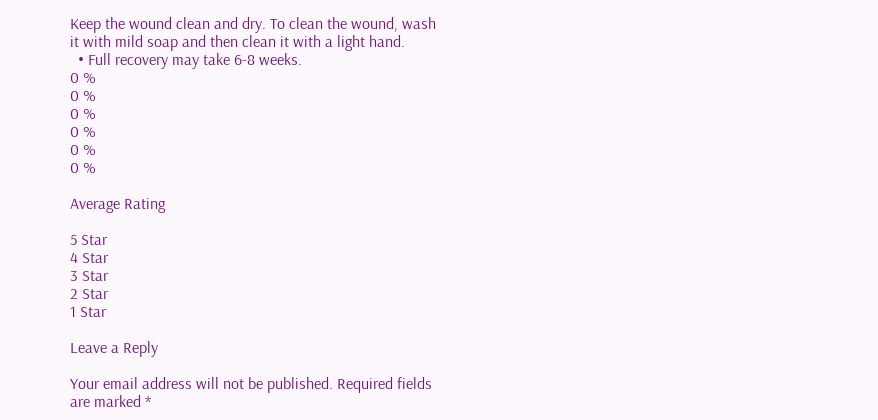Keep the wound clean and dry. To clean the wound, wash it with mild soap and then clean it with a light hand.
  • Full recovery may take 6-8 weeks.
0 %
0 %
0 %
0 %
0 %
0 %

Average Rating

5 Star
4 Star
3 Star
2 Star
1 Star

Leave a Reply

Your email address will not be published. Required fields are marked *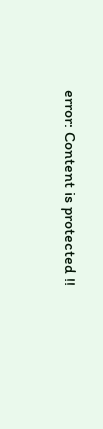error: Content is protected !!